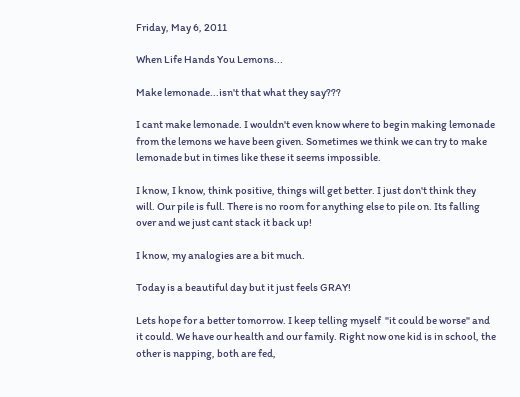Friday, May 6, 2011

When Life Hands You Lemons...

Make lemonade...isn't that what they say???

I cant make lemonade. I wouldn't even know where to begin making lemonade from the lemons we have been given. Sometimes we think we can try to make lemonade but in times like these it seems impossible.

I know, I know, think positive, things will get better. I just don't think they will. Our pile is full. There is no room for anything else to pile on. Its falling over and we just cant stack it back up!

I know, my analogies are a bit much.

Today is a beautiful day but it just feels GRAY!

Lets hope for a better tomorrow. I keep telling myself  "it could be worse" and it could. We have our health and our family. Right now one kid is in school, the other is napping, both are fed,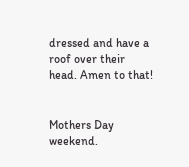dressed and have a roof over their head. Amen to that!


Mothers Day weekend.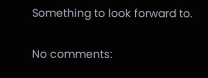Something to look forward to.

No comments: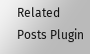Related Posts Plugin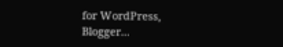for WordPress, Blogger...